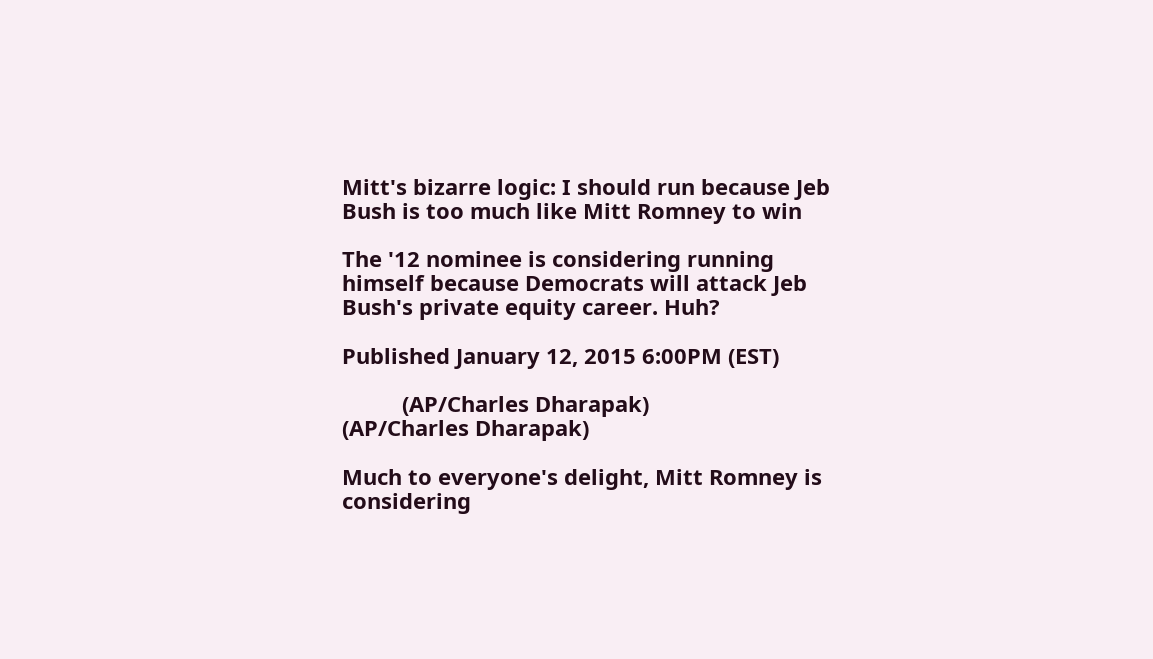Mitt's bizarre logic: I should run because Jeb Bush is too much like Mitt Romney to win

The '12 nominee is considering running himself because Democrats will attack Jeb Bush's private equity career. Huh?

Published January 12, 2015 6:00PM (EST)

          (AP/Charles Dharapak)
(AP/Charles Dharapak)

Much to everyone's delight, Mitt Romney is considering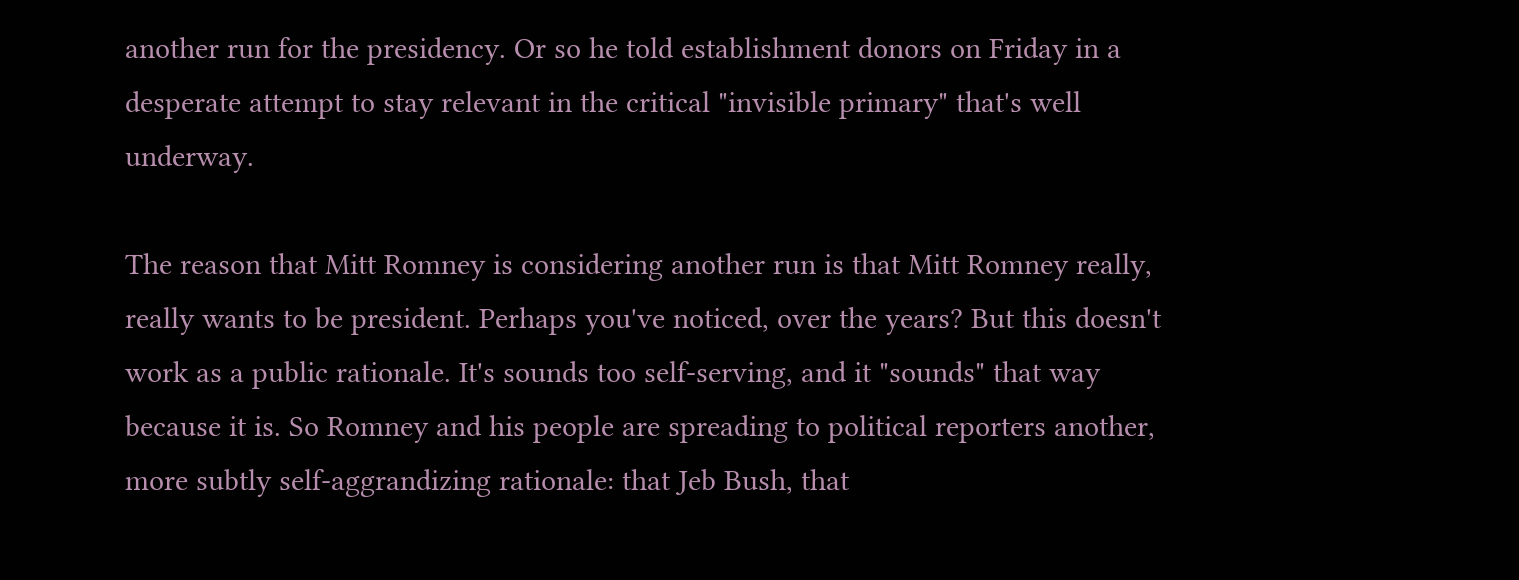another run for the presidency. Or so he told establishment donors on Friday in a desperate attempt to stay relevant in the critical "invisible primary" that's well underway.

The reason that Mitt Romney is considering another run is that Mitt Romney really, really wants to be president. Perhaps you've noticed, over the years? But this doesn't work as a public rationale. It's sounds too self-serving, and it "sounds" that way because it is. So Romney and his people are spreading to political reporters another, more subtly self-aggrandizing rationale: that Jeb Bush, that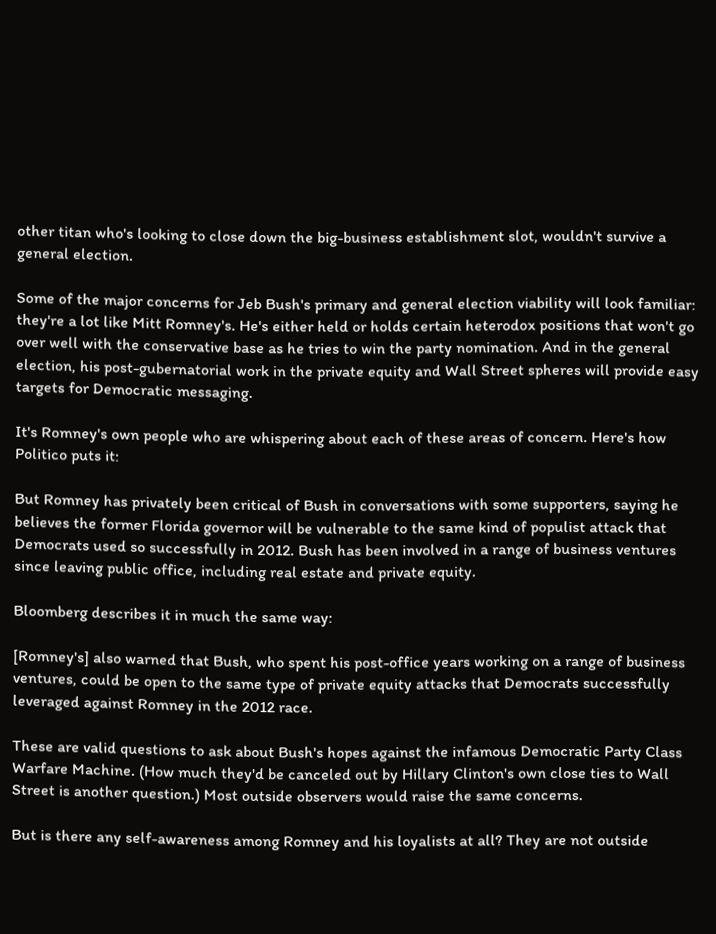other titan who's looking to close down the big-business establishment slot, wouldn't survive a general election.

Some of the major concerns for Jeb Bush's primary and general election viability will look familiar: they're a lot like Mitt Romney's. He's either held or holds certain heterodox positions that won't go over well with the conservative base as he tries to win the party nomination. And in the general election, his post-gubernatorial work in the private equity and Wall Street spheres will provide easy targets for Democratic messaging.

It's Romney's own people who are whispering about each of these areas of concern. Here's how Politico puts it:

But Romney has privately been critical of Bush in conversations with some supporters, saying he believes the former Florida governor will be vulnerable to the same kind of populist attack that Democrats used so successfully in 2012. Bush has been involved in a range of business ventures since leaving public office, including real estate and private equity.

Bloomberg describes it in much the same way:

[Romney's] also warned that Bush, who spent his post-office years working on a range of business ventures, could be open to the same type of private equity attacks that Democrats successfully leveraged against Romney in the 2012 race.

These are valid questions to ask about Bush's hopes against the infamous Democratic Party Class Warfare Machine. (How much they'd be canceled out by Hillary Clinton's own close ties to Wall Street is another question.) Most outside observers would raise the same concerns.

But is there any self-awareness among Romney and his loyalists at all? They are not outside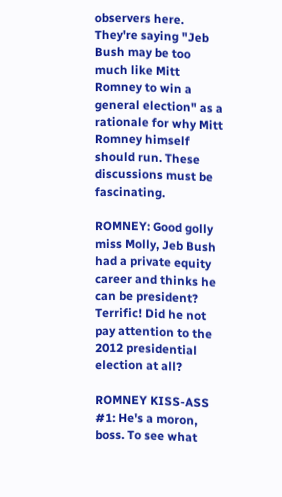observers here. They're saying "Jeb Bush may be too much like Mitt Romney to win a general election" as a rationale for why Mitt Romney himself should run. These discussions must be fascinating.

ROMNEY: Good golly miss Molly, Jeb Bush had a private equity career and thinks he can be president? Terrific! Did he not pay attention to the 2012 presidential election at all?

ROMNEY KISS-ASS #1: He's a moron, boss. To see what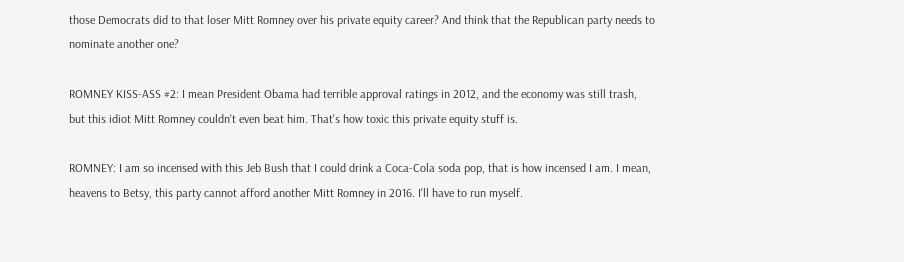those Democrats did to that loser Mitt Romney over his private equity career? And think that the Republican party needs to nominate another one?

ROMNEY KISS-ASS #2: I mean President Obama had terrible approval ratings in 2012, and the economy was still trash, but this idiot Mitt Romney couldn't even beat him. That's how toxic this private equity stuff is.

ROMNEY: I am so incensed with this Jeb Bush that I could drink a Coca-Cola soda pop, that is how incensed I am. I mean, heavens to Betsy, this party cannot afford another Mitt Romney in 2016. I'll have to run myself.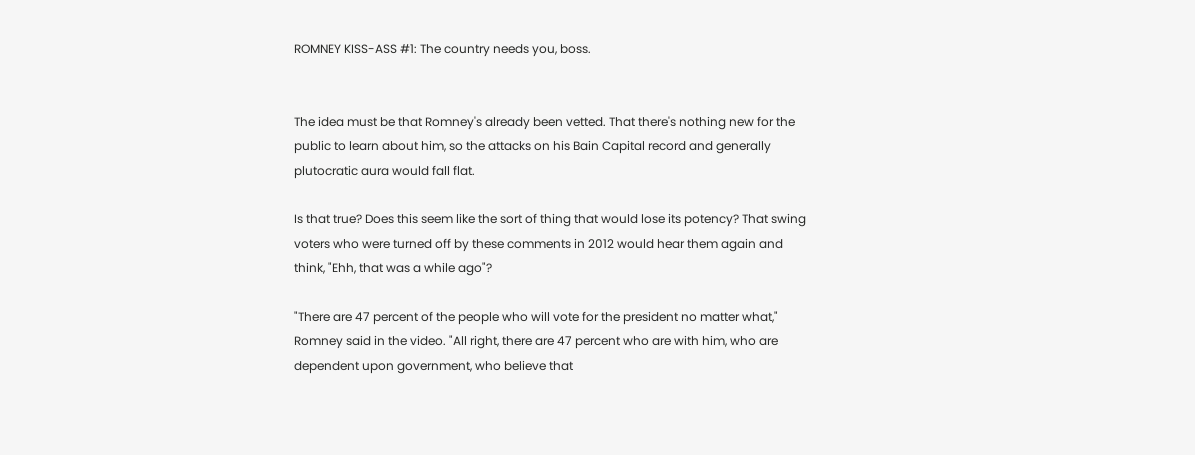ROMNEY KISS-ASS #1: The country needs you, boss.


The idea must be that Romney's already been vetted. That there's nothing new for the public to learn about him, so the attacks on his Bain Capital record and generally plutocratic aura would fall flat.

Is that true? Does this seem like the sort of thing that would lose its potency? That swing voters who were turned off by these comments in 2012 would hear them again and think, "Ehh, that was a while ago"?

"There are 47 percent of the people who will vote for the president no matter what," Romney said in the video. "All right, there are 47 percent who are with him, who are dependent upon government, who believe that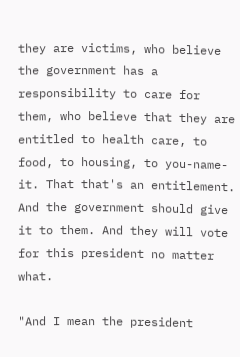they are victims, who believe the government has a responsibility to care for them, who believe that they are entitled to health care, to food, to housing, to you-name-it. That that's an entitlement. And the government should give it to them. And they will vote for this president no matter what.

"And I mean the president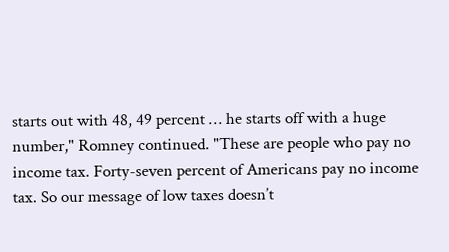starts out with 48, 49 percent … he starts off with a huge number," Romney continued. "These are people who pay no income tax. Forty-seven percent of Americans pay no income tax. So our message of low taxes doesn’t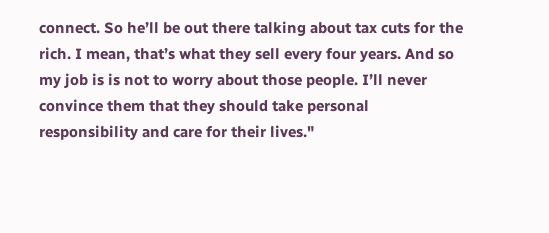connect. So he’ll be out there talking about tax cuts for the rich. I mean, that’s what they sell every four years. And so my job is is not to worry about those people. I’ll never convince them that they should take personal responsibility and care for their lives."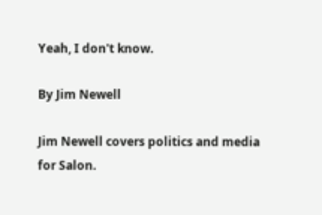Yeah, I don't know.

By Jim Newell

Jim Newell covers politics and media for Salon.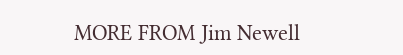MORE FROM Jim Newell